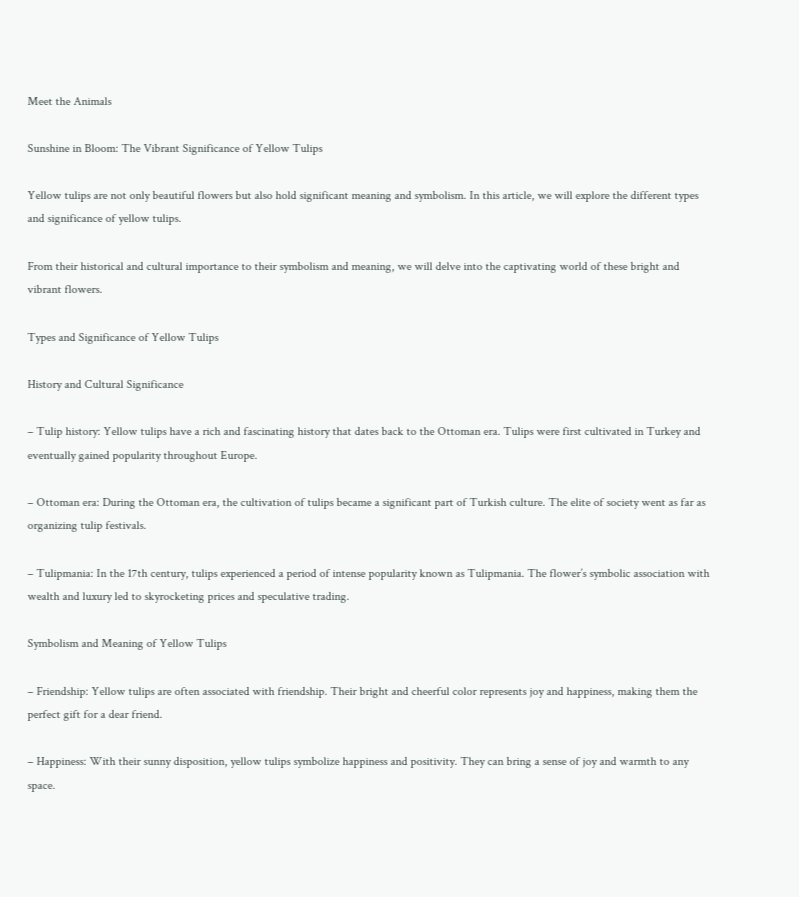Meet the Animals

Sunshine in Bloom: The Vibrant Significance of Yellow Tulips

Yellow tulips are not only beautiful flowers but also hold significant meaning and symbolism. In this article, we will explore the different types and significance of yellow tulips.

From their historical and cultural importance to their symbolism and meaning, we will delve into the captivating world of these bright and vibrant flowers.

Types and Significance of Yellow Tulips

History and Cultural Significance

– Tulip history: Yellow tulips have a rich and fascinating history that dates back to the Ottoman era. Tulips were first cultivated in Turkey and eventually gained popularity throughout Europe.

– Ottoman era: During the Ottoman era, the cultivation of tulips became a significant part of Turkish culture. The elite of society went as far as organizing tulip festivals.

– Tulipmania: In the 17th century, tulips experienced a period of intense popularity known as Tulipmania. The flower’s symbolic association with wealth and luxury led to skyrocketing prices and speculative trading.

Symbolism and Meaning of Yellow Tulips

– Friendship: Yellow tulips are often associated with friendship. Their bright and cheerful color represents joy and happiness, making them the perfect gift for a dear friend.

– Happiness: With their sunny disposition, yellow tulips symbolize happiness and positivity. They can bring a sense of joy and warmth to any space.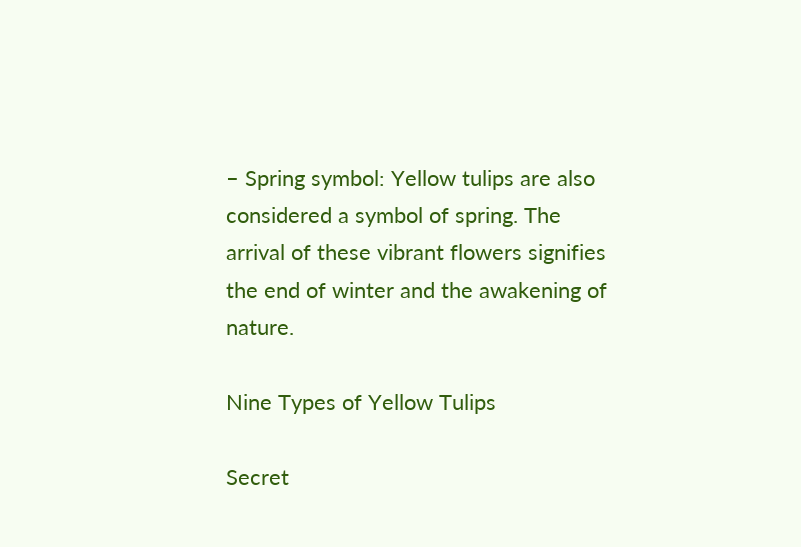– Spring symbol: Yellow tulips are also considered a symbol of spring. The arrival of these vibrant flowers signifies the end of winter and the awakening of nature.

Nine Types of Yellow Tulips

Secret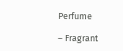Perfume

– Fragrant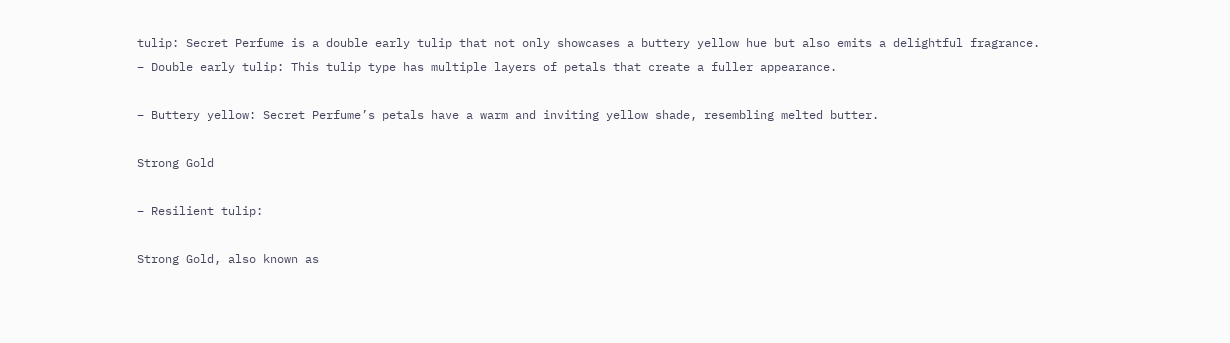tulip: Secret Perfume is a double early tulip that not only showcases a buttery yellow hue but also emits a delightful fragrance. – Double early tulip: This tulip type has multiple layers of petals that create a fuller appearance.

– Buttery yellow: Secret Perfume’s petals have a warm and inviting yellow shade, resembling melted butter.

Strong Gold

– Resilient tulip:

Strong Gold, also known as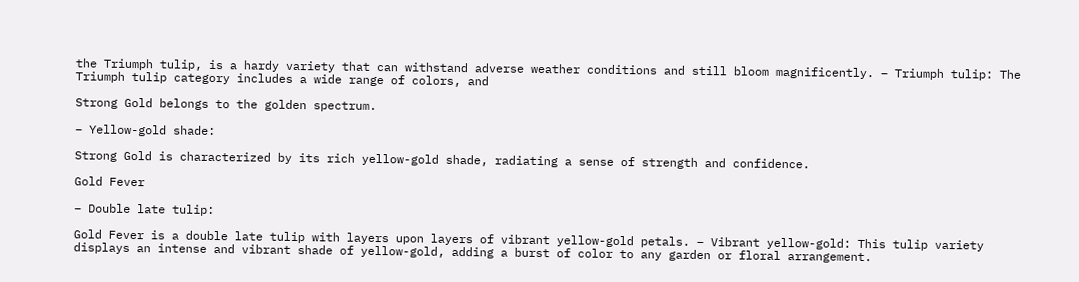the Triumph tulip, is a hardy variety that can withstand adverse weather conditions and still bloom magnificently. – Triumph tulip: The Triumph tulip category includes a wide range of colors, and

Strong Gold belongs to the golden spectrum.

– Yellow-gold shade:

Strong Gold is characterized by its rich yellow-gold shade, radiating a sense of strength and confidence.

Gold Fever

– Double late tulip:

Gold Fever is a double late tulip with layers upon layers of vibrant yellow-gold petals. – Vibrant yellow-gold: This tulip variety displays an intense and vibrant shade of yellow-gold, adding a burst of color to any garden or floral arrangement.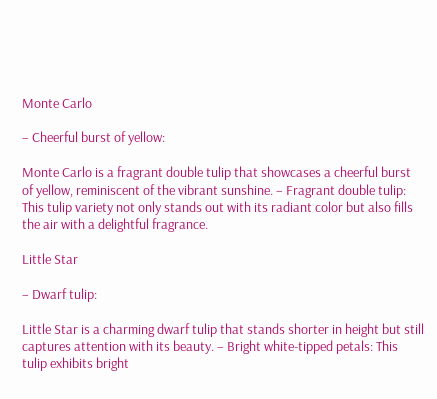Monte Carlo

– Cheerful burst of yellow:

Monte Carlo is a fragrant double tulip that showcases a cheerful burst of yellow, reminiscent of the vibrant sunshine. – Fragrant double tulip: This tulip variety not only stands out with its radiant color but also fills the air with a delightful fragrance.

Little Star

– Dwarf tulip:

Little Star is a charming dwarf tulip that stands shorter in height but still captures attention with its beauty. – Bright white-tipped petals: This tulip exhibits bright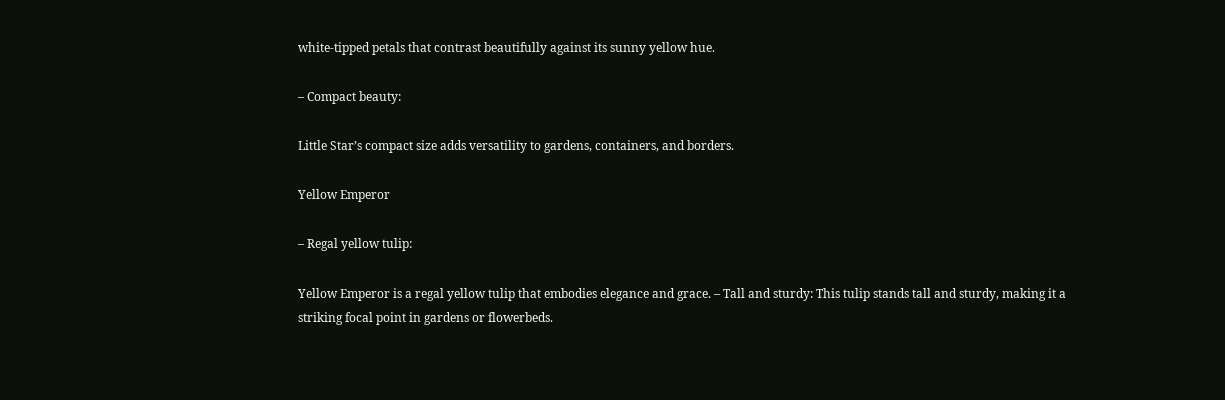white-tipped petals that contrast beautifully against its sunny yellow hue.

– Compact beauty:

Little Star’s compact size adds versatility to gardens, containers, and borders.

Yellow Emperor

– Regal yellow tulip:

Yellow Emperor is a regal yellow tulip that embodies elegance and grace. – Tall and sturdy: This tulip stands tall and sturdy, making it a striking focal point in gardens or flowerbeds.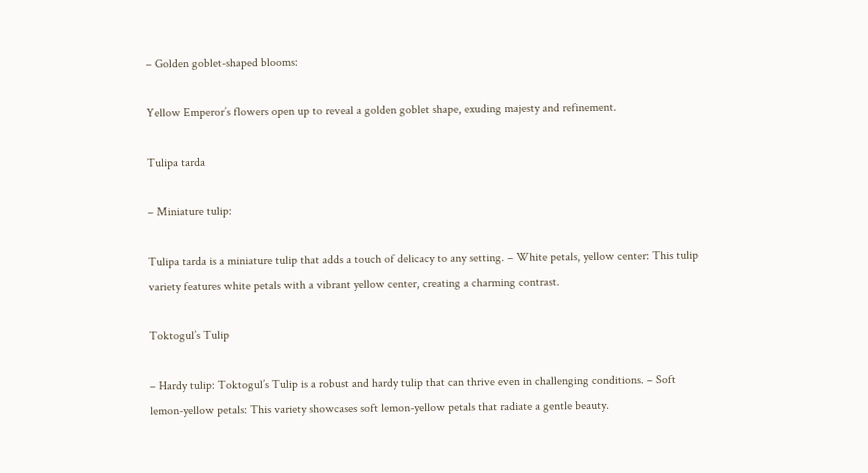– Golden goblet-shaped blooms:

Yellow Emperor’s flowers open up to reveal a golden goblet shape, exuding majesty and refinement.

Tulipa tarda

– Miniature tulip:

Tulipa tarda is a miniature tulip that adds a touch of delicacy to any setting. – White petals, yellow center: This tulip variety features white petals with a vibrant yellow center, creating a charming contrast.

Toktogul’s Tulip

– Hardy tulip: Toktogul’s Tulip is a robust and hardy tulip that can thrive even in challenging conditions. – Soft lemon-yellow petals: This variety showcases soft lemon-yellow petals that radiate a gentle beauty.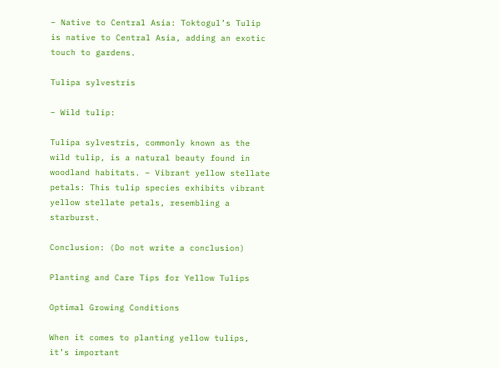– Native to Central Asia: Toktogul’s Tulip is native to Central Asia, adding an exotic touch to gardens.

Tulipa sylvestris

– Wild tulip:

Tulipa sylvestris, commonly known as the wild tulip, is a natural beauty found in woodland habitats. – Vibrant yellow stellate petals: This tulip species exhibits vibrant yellow stellate petals, resembling a starburst.

Conclusion: (Do not write a conclusion)

Planting and Care Tips for Yellow Tulips

Optimal Growing Conditions

When it comes to planting yellow tulips, it’s important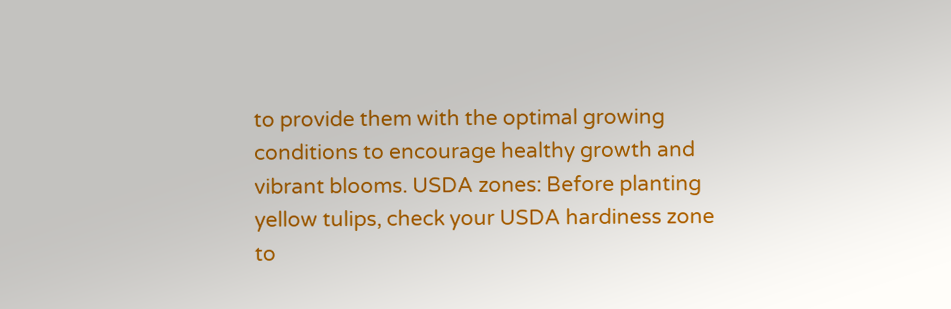to provide them with the optimal growing conditions to encourage healthy growth and vibrant blooms. USDA zones: Before planting yellow tulips, check your USDA hardiness zone to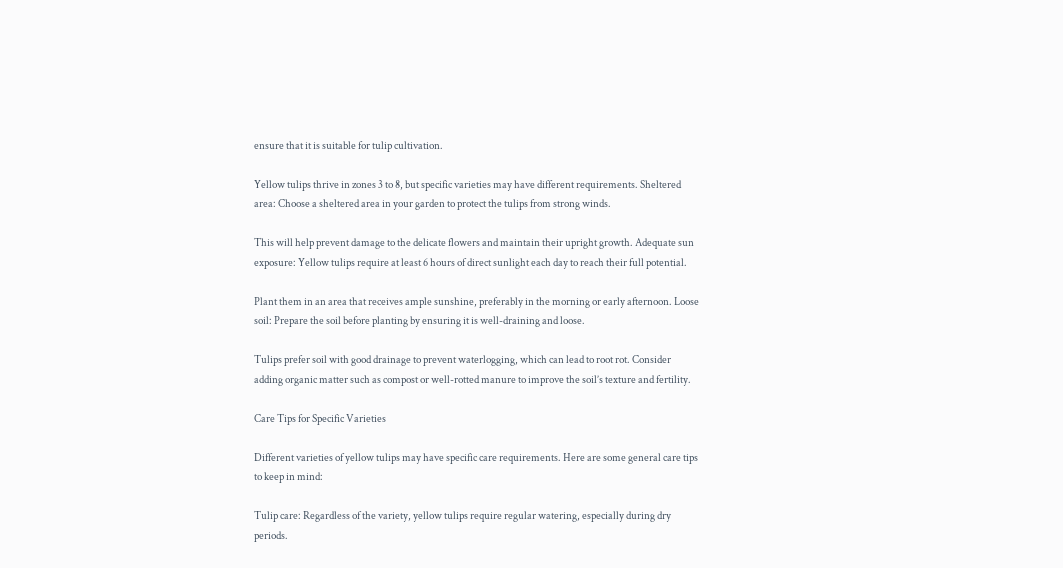ensure that it is suitable for tulip cultivation.

Yellow tulips thrive in zones 3 to 8, but specific varieties may have different requirements. Sheltered area: Choose a sheltered area in your garden to protect the tulips from strong winds.

This will help prevent damage to the delicate flowers and maintain their upright growth. Adequate sun exposure: Yellow tulips require at least 6 hours of direct sunlight each day to reach their full potential.

Plant them in an area that receives ample sunshine, preferably in the morning or early afternoon. Loose soil: Prepare the soil before planting by ensuring it is well-draining and loose.

Tulips prefer soil with good drainage to prevent waterlogging, which can lead to root rot. Consider adding organic matter such as compost or well-rotted manure to improve the soil’s texture and fertility.

Care Tips for Specific Varieties

Different varieties of yellow tulips may have specific care requirements. Here are some general care tips to keep in mind:

Tulip care: Regardless of the variety, yellow tulips require regular watering, especially during dry periods.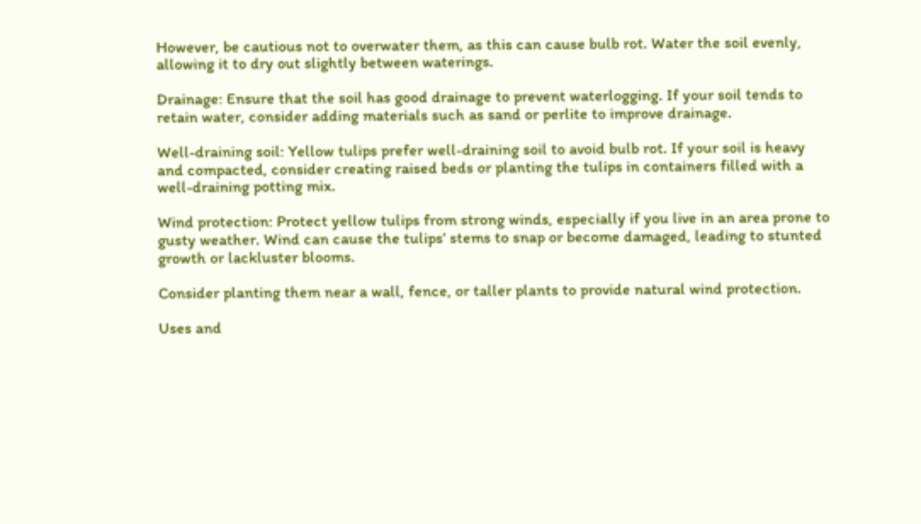However, be cautious not to overwater them, as this can cause bulb rot. Water the soil evenly, allowing it to dry out slightly between waterings.

Drainage: Ensure that the soil has good drainage to prevent waterlogging. If your soil tends to retain water, consider adding materials such as sand or perlite to improve drainage.

Well-draining soil: Yellow tulips prefer well-draining soil to avoid bulb rot. If your soil is heavy and compacted, consider creating raised beds or planting the tulips in containers filled with a well-draining potting mix.

Wind protection: Protect yellow tulips from strong winds, especially if you live in an area prone to gusty weather. Wind can cause the tulips’ stems to snap or become damaged, leading to stunted growth or lackluster blooms.

Consider planting them near a wall, fence, or taller plants to provide natural wind protection.

Uses and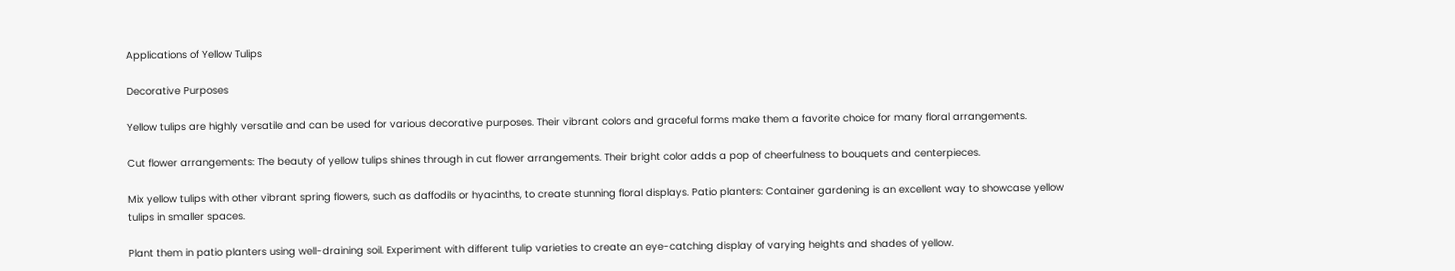Applications of Yellow Tulips

Decorative Purposes

Yellow tulips are highly versatile and can be used for various decorative purposes. Their vibrant colors and graceful forms make them a favorite choice for many floral arrangements.

Cut flower arrangements: The beauty of yellow tulips shines through in cut flower arrangements. Their bright color adds a pop of cheerfulness to bouquets and centerpieces.

Mix yellow tulips with other vibrant spring flowers, such as daffodils or hyacinths, to create stunning floral displays. Patio planters: Container gardening is an excellent way to showcase yellow tulips in smaller spaces.

Plant them in patio planters using well-draining soil. Experiment with different tulip varieties to create an eye-catching display of varying heights and shades of yellow.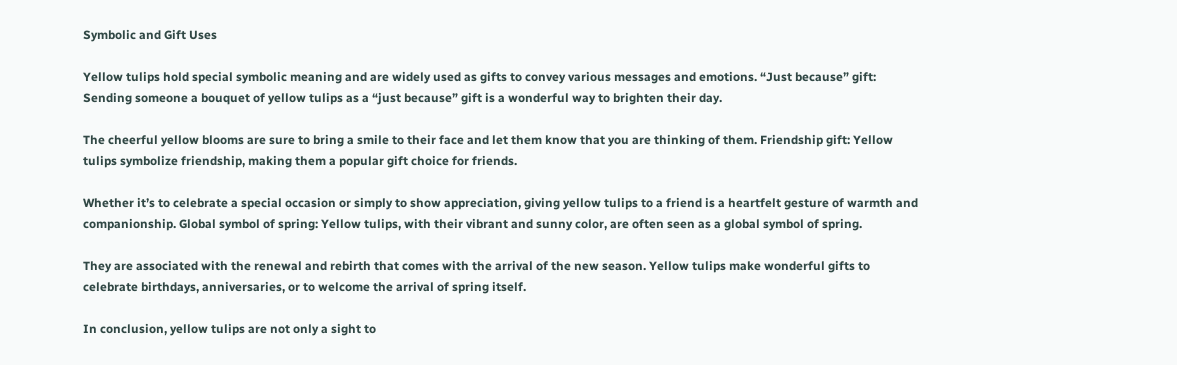Symbolic and Gift Uses

Yellow tulips hold special symbolic meaning and are widely used as gifts to convey various messages and emotions. “Just because” gift: Sending someone a bouquet of yellow tulips as a “just because” gift is a wonderful way to brighten their day.

The cheerful yellow blooms are sure to bring a smile to their face and let them know that you are thinking of them. Friendship gift: Yellow tulips symbolize friendship, making them a popular gift choice for friends.

Whether it’s to celebrate a special occasion or simply to show appreciation, giving yellow tulips to a friend is a heartfelt gesture of warmth and companionship. Global symbol of spring: Yellow tulips, with their vibrant and sunny color, are often seen as a global symbol of spring.

They are associated with the renewal and rebirth that comes with the arrival of the new season. Yellow tulips make wonderful gifts to celebrate birthdays, anniversaries, or to welcome the arrival of spring itself.

In conclusion, yellow tulips are not only a sight to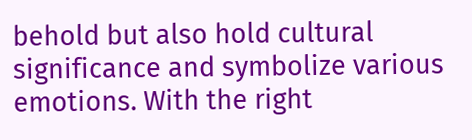behold but also hold cultural significance and symbolize various emotions. With the right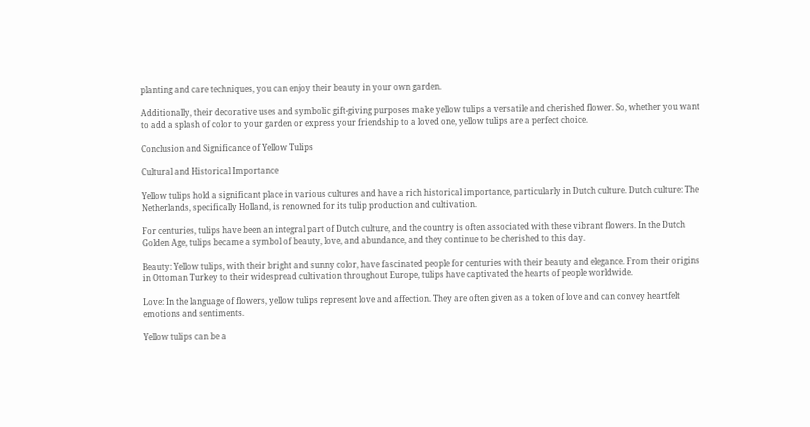planting and care techniques, you can enjoy their beauty in your own garden.

Additionally, their decorative uses and symbolic gift-giving purposes make yellow tulips a versatile and cherished flower. So, whether you want to add a splash of color to your garden or express your friendship to a loved one, yellow tulips are a perfect choice.

Conclusion and Significance of Yellow Tulips

Cultural and Historical Importance

Yellow tulips hold a significant place in various cultures and have a rich historical importance, particularly in Dutch culture. Dutch culture: The Netherlands, specifically Holland, is renowned for its tulip production and cultivation.

For centuries, tulips have been an integral part of Dutch culture, and the country is often associated with these vibrant flowers. In the Dutch Golden Age, tulips became a symbol of beauty, love, and abundance, and they continue to be cherished to this day.

Beauty: Yellow tulips, with their bright and sunny color, have fascinated people for centuries with their beauty and elegance. From their origins in Ottoman Turkey to their widespread cultivation throughout Europe, tulips have captivated the hearts of people worldwide.

Love: In the language of flowers, yellow tulips represent love and affection. They are often given as a token of love and can convey heartfelt emotions and sentiments.

Yellow tulips can be a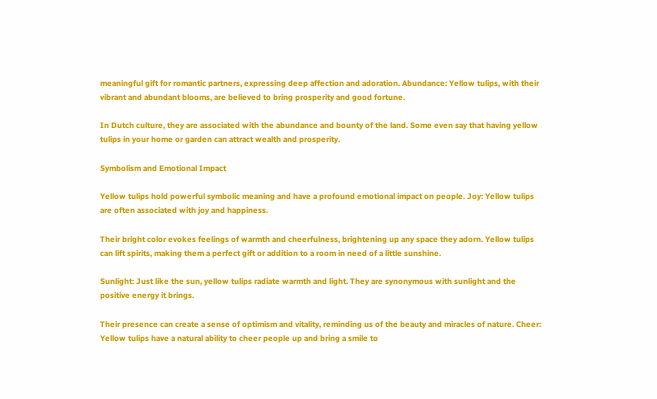meaningful gift for romantic partners, expressing deep affection and adoration. Abundance: Yellow tulips, with their vibrant and abundant blooms, are believed to bring prosperity and good fortune.

In Dutch culture, they are associated with the abundance and bounty of the land. Some even say that having yellow tulips in your home or garden can attract wealth and prosperity.

Symbolism and Emotional Impact

Yellow tulips hold powerful symbolic meaning and have a profound emotional impact on people. Joy: Yellow tulips are often associated with joy and happiness.

Their bright color evokes feelings of warmth and cheerfulness, brightening up any space they adorn. Yellow tulips can lift spirits, making them a perfect gift or addition to a room in need of a little sunshine.

Sunlight: Just like the sun, yellow tulips radiate warmth and light. They are synonymous with sunlight and the positive energy it brings.

Their presence can create a sense of optimism and vitality, reminding us of the beauty and miracles of nature. Cheer: Yellow tulips have a natural ability to cheer people up and bring a smile to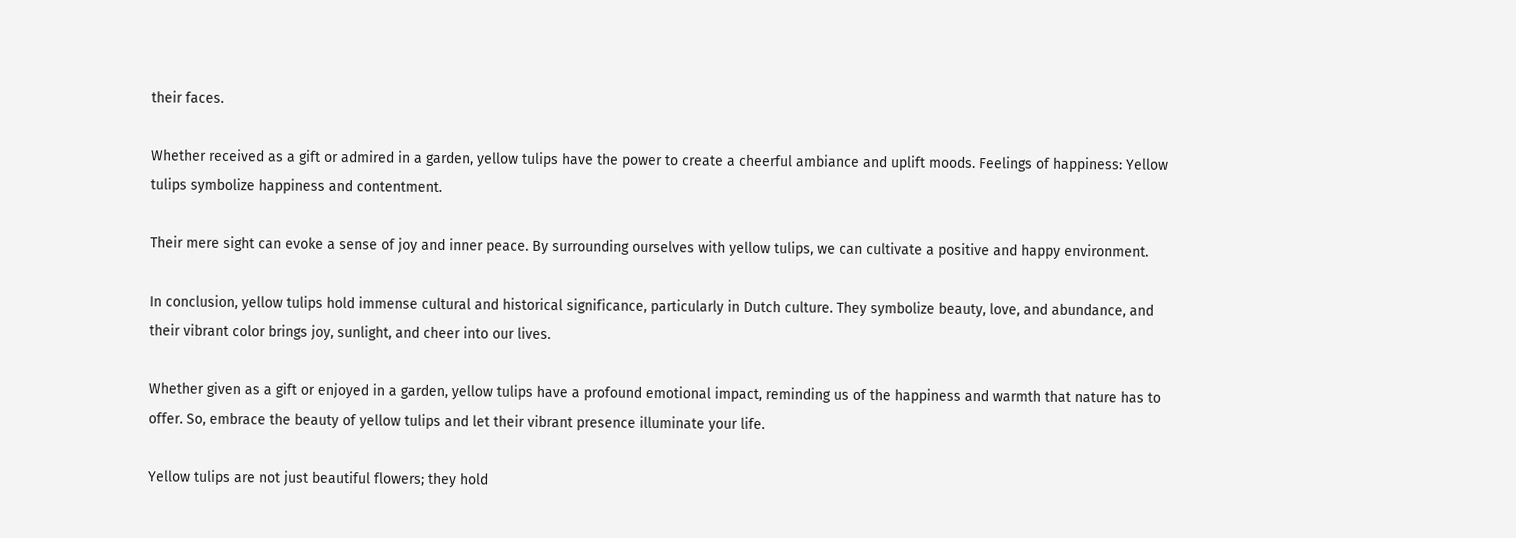their faces.

Whether received as a gift or admired in a garden, yellow tulips have the power to create a cheerful ambiance and uplift moods. Feelings of happiness: Yellow tulips symbolize happiness and contentment.

Their mere sight can evoke a sense of joy and inner peace. By surrounding ourselves with yellow tulips, we can cultivate a positive and happy environment.

In conclusion, yellow tulips hold immense cultural and historical significance, particularly in Dutch culture. They symbolize beauty, love, and abundance, and their vibrant color brings joy, sunlight, and cheer into our lives.

Whether given as a gift or enjoyed in a garden, yellow tulips have a profound emotional impact, reminding us of the happiness and warmth that nature has to offer. So, embrace the beauty of yellow tulips and let their vibrant presence illuminate your life.

Yellow tulips are not just beautiful flowers; they hold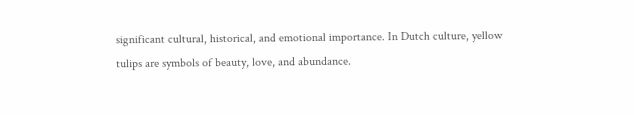significant cultural, historical, and emotional importance. In Dutch culture, yellow tulips are symbols of beauty, love, and abundance.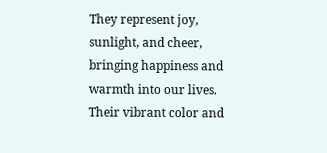They represent joy, sunlight, and cheer, bringing happiness and warmth into our lives. Their vibrant color and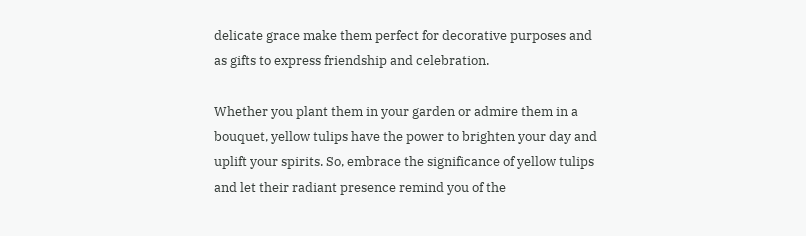delicate grace make them perfect for decorative purposes and as gifts to express friendship and celebration.

Whether you plant them in your garden or admire them in a bouquet, yellow tulips have the power to brighten your day and uplift your spirits. So, embrace the significance of yellow tulips and let their radiant presence remind you of the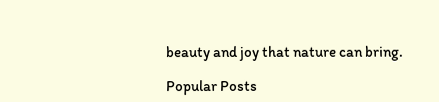beauty and joy that nature can bring.

Popular Posts